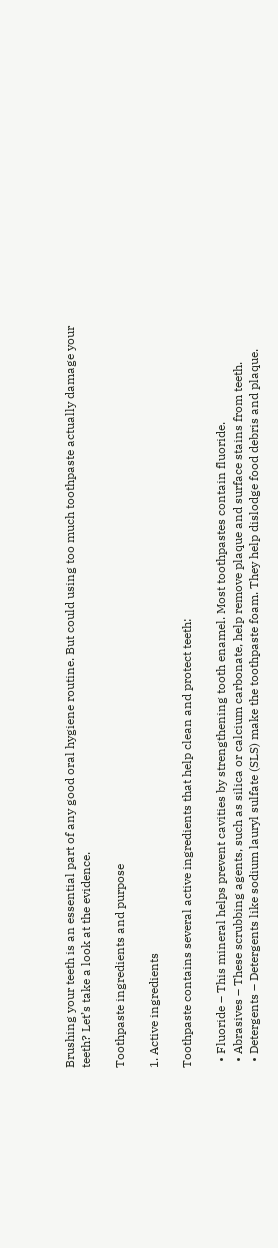Brushing your teeth is an essential part of any good oral hygiene routine. But could using too much toothpaste actually damage your teeth? Let’s take a look at the evidence.

Toothpaste ingredients and purpose

1. Active ingredients

Toothpaste contains several active ingredients that help clean and protect teeth:

  • Fluoride – This mineral helps prevent cavities by strengthening tooth enamel. Most toothpastes contain fluoride.
  • Abrasives – These scrubbing agents, such as silica or calcium carbonate, help remove plaque and surface stains from teeth.
  • Detergents – Detergents like sodium lauryl sulfate (SLS) make the toothpaste foam. They help dislodge food debris and plaque.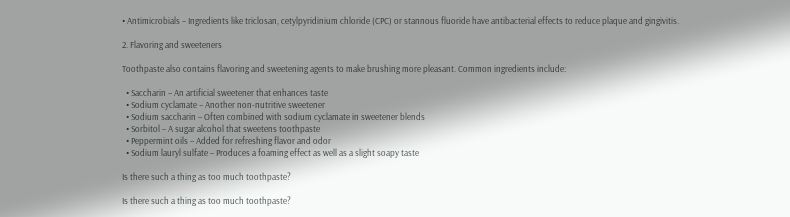• Antimicrobials – Ingredients like triclosan, cetylpyridinium chloride (CPC) or stannous fluoride have antibacterial effects to reduce plaque and gingivitis.

2. Flavoring and sweeteners

Toothpaste also contains flavoring and sweetening agents to make brushing more pleasant. Common ingredients include:

  • Saccharin – An artificial sweetener that enhances taste
  • Sodium cyclamate – Another non-nutritive sweetener
  • Sodium saccharin – Often combined with sodium cyclamate in sweetener blends
  • Sorbitol – A sugar alcohol that sweetens toothpaste
  • Peppermint oils – Added for refreshing flavor and odor
  • Sodium lauryl sulfate – Produces a foaming effect as well as a slight soapy taste

Is there such a thing as too much toothpaste?

Is there such a thing as too much toothpaste?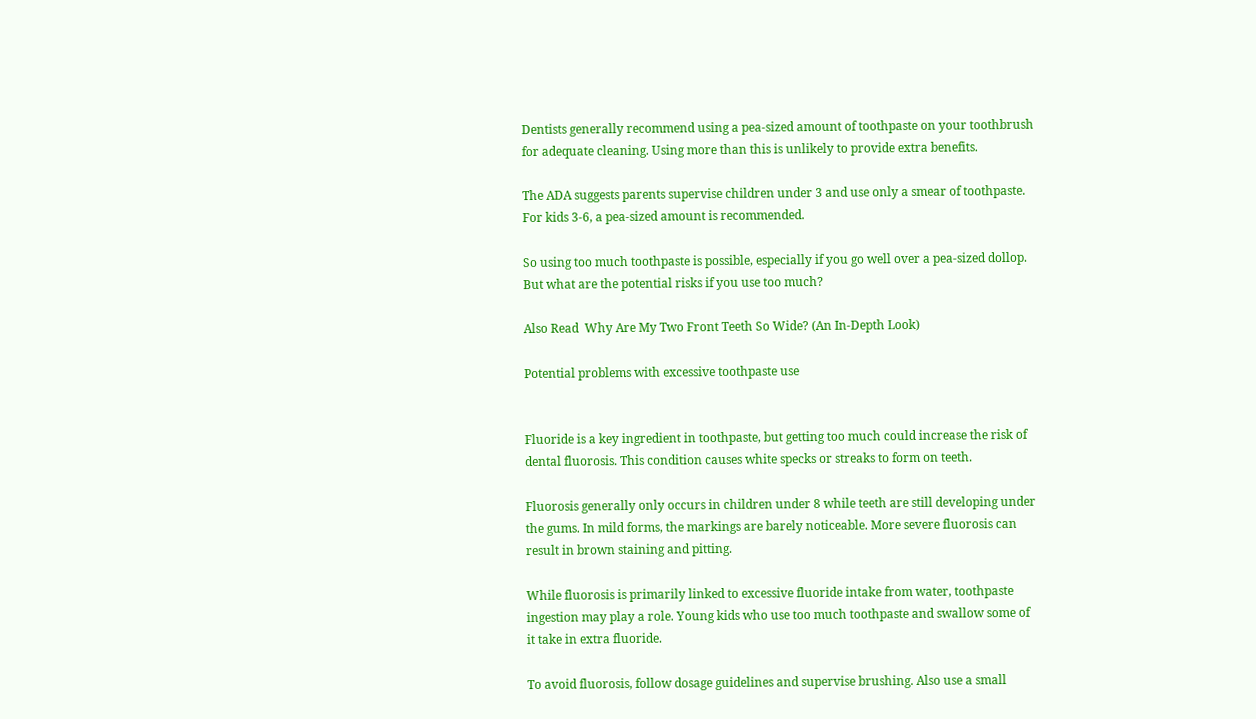Dentists generally recommend using a pea-sized amount of toothpaste on your toothbrush for adequate cleaning. Using more than this is unlikely to provide extra benefits.

The ADA suggests parents supervise children under 3 and use only a smear of toothpaste. For kids 3-6, a pea-sized amount is recommended.

So using too much toothpaste is possible, especially if you go well over a pea-sized dollop. But what are the potential risks if you use too much?

Also Read  Why Are My Two Front Teeth So Wide? (An In-Depth Look)

Potential problems with excessive toothpaste use


Fluoride is a key ingredient in toothpaste, but getting too much could increase the risk of dental fluorosis. This condition causes white specks or streaks to form on teeth.

Fluorosis generally only occurs in children under 8 while teeth are still developing under the gums. In mild forms, the markings are barely noticeable. More severe fluorosis can result in brown staining and pitting.

While fluorosis is primarily linked to excessive fluoride intake from water, toothpaste ingestion may play a role. Young kids who use too much toothpaste and swallow some of it take in extra fluoride.

To avoid fluorosis, follow dosage guidelines and supervise brushing. Also use a small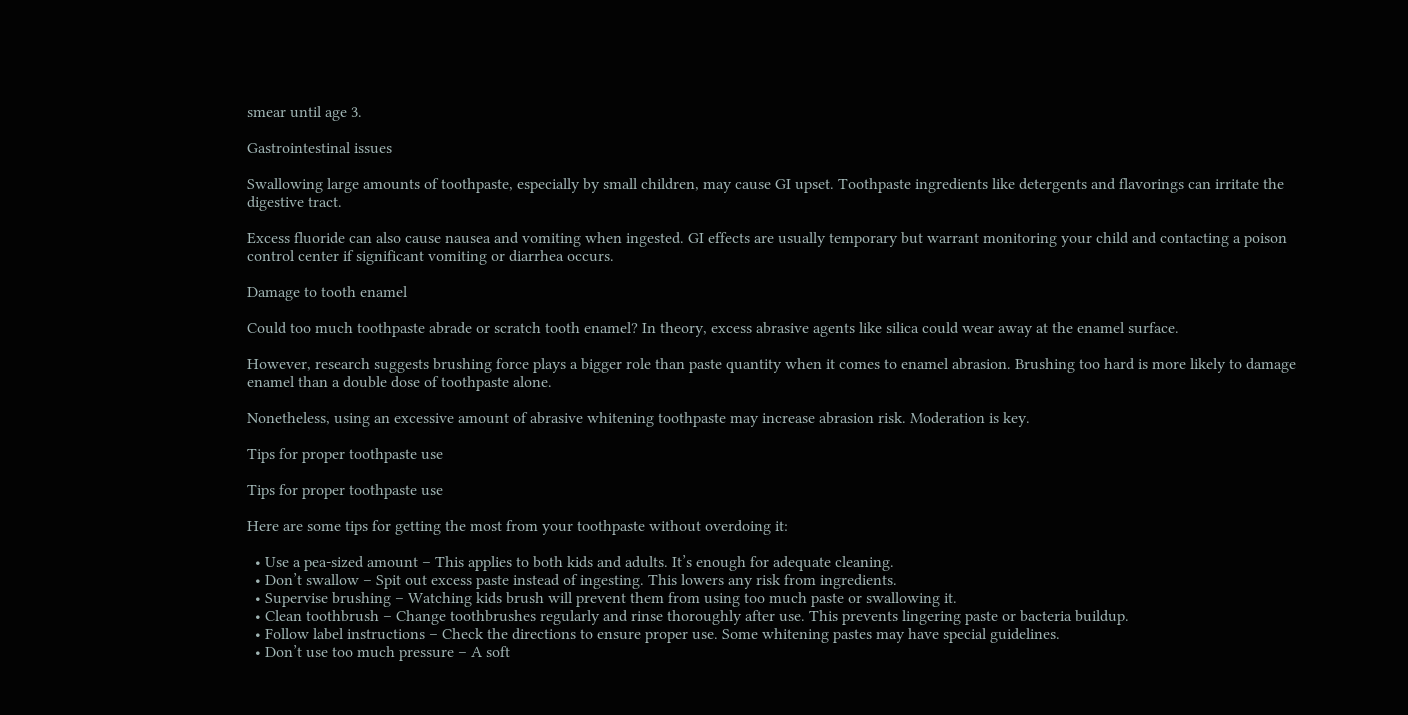smear until age 3.

Gastrointestinal issues

Swallowing large amounts of toothpaste, especially by small children, may cause GI upset. Toothpaste ingredients like detergents and flavorings can irritate the digestive tract.

Excess fluoride can also cause nausea and vomiting when ingested. GI effects are usually temporary but warrant monitoring your child and contacting a poison control center if significant vomiting or diarrhea occurs.

Damage to tooth enamel

Could too much toothpaste abrade or scratch tooth enamel? In theory, excess abrasive agents like silica could wear away at the enamel surface.

However, research suggests brushing force plays a bigger role than paste quantity when it comes to enamel abrasion. Brushing too hard is more likely to damage enamel than a double dose of toothpaste alone.

Nonetheless, using an excessive amount of abrasive whitening toothpaste may increase abrasion risk. Moderation is key.

Tips for proper toothpaste use

Tips for proper toothpaste use

Here are some tips for getting the most from your toothpaste without overdoing it:

  • Use a pea-sized amount – This applies to both kids and adults. It’s enough for adequate cleaning.
  • Don’t swallow – Spit out excess paste instead of ingesting. This lowers any risk from ingredients.
  • Supervise brushing – Watching kids brush will prevent them from using too much paste or swallowing it.
  • Clean toothbrush – Change toothbrushes regularly and rinse thoroughly after use. This prevents lingering paste or bacteria buildup.
  • Follow label instructions – Check the directions to ensure proper use. Some whitening pastes may have special guidelines.
  • Don’t use too much pressure – A soft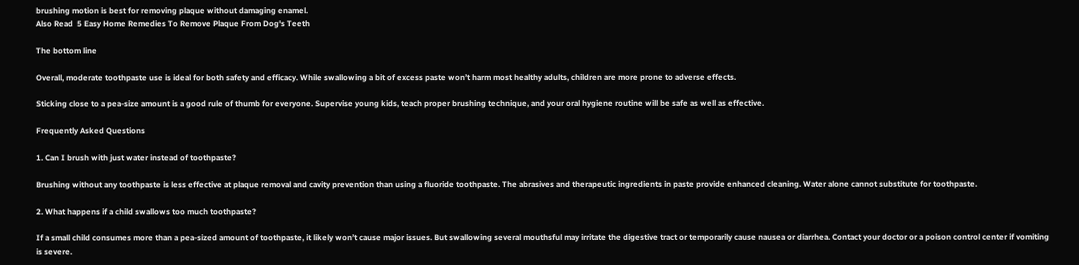brushing motion is best for removing plaque without damaging enamel.
Also Read  5 Easy Home Remedies To Remove Plaque From Dog's Teeth

The bottom line

Overall, moderate toothpaste use is ideal for both safety and efficacy. While swallowing a bit of excess paste won’t harm most healthy adults, children are more prone to adverse effects.

Sticking close to a pea-size amount is a good rule of thumb for everyone. Supervise young kids, teach proper brushing technique, and your oral hygiene routine will be safe as well as effective.

Frequently Asked Questions

1. Can I brush with just water instead of toothpaste?

Brushing without any toothpaste is less effective at plaque removal and cavity prevention than using a fluoride toothpaste. The abrasives and therapeutic ingredients in paste provide enhanced cleaning. Water alone cannot substitute for toothpaste.

2. What happens if a child swallows too much toothpaste?

If a small child consumes more than a pea-sized amount of toothpaste, it likely won’t cause major issues. But swallowing several mouthsful may irritate the digestive tract or temporarily cause nausea or diarrhea. Contact your doctor or a poison control center if vomiting is severe.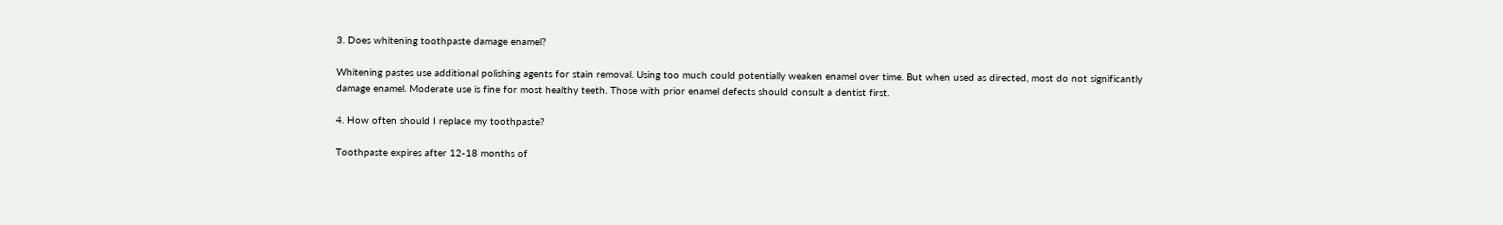3. Does whitening toothpaste damage enamel?

Whitening pastes use additional polishing agents for stain removal. Using too much could potentially weaken enamel over time. But when used as directed, most do not significantly damage enamel. Moderate use is fine for most healthy teeth. Those with prior enamel defects should consult a dentist first.

4. How often should I replace my toothpaste?

Toothpaste expires after 12-18 months of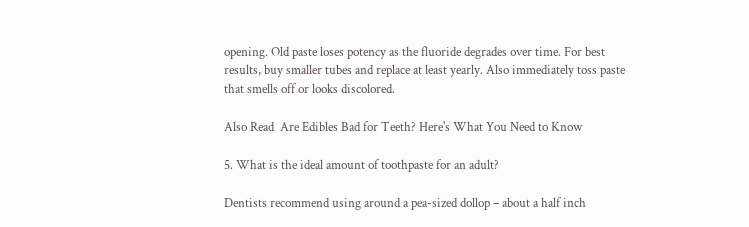opening. Old paste loses potency as the fluoride degrades over time. For best results, buy smaller tubes and replace at least yearly. Also immediately toss paste that smells off or looks discolored.

Also Read  Are Edibles Bad for Teeth? Here's What You Need to Know

5. What is the ideal amount of toothpaste for an adult?

Dentists recommend using around a pea-sized dollop – about a half inch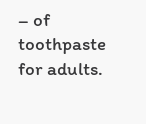– of toothpaste for adults.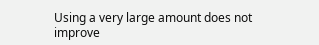Using a very large amount does not improve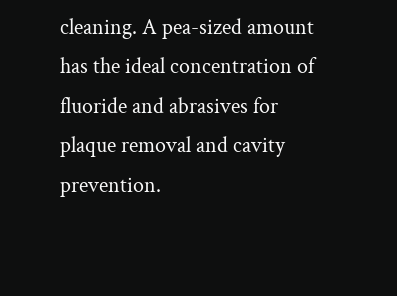cleaning. A pea-sized amount has the ideal concentration of fluoride and abrasives for plaque removal and cavity prevention.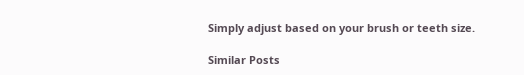Simply adjust based on your brush or teeth size.

Similar Posts